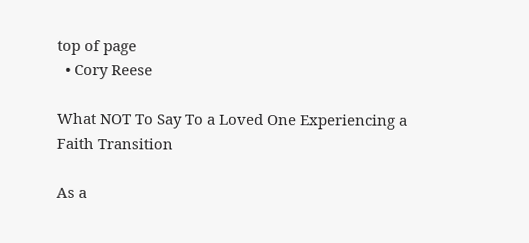top of page
  • Cory Reese

What NOT To Say To a Loved One Experiencing a Faith Transition

As a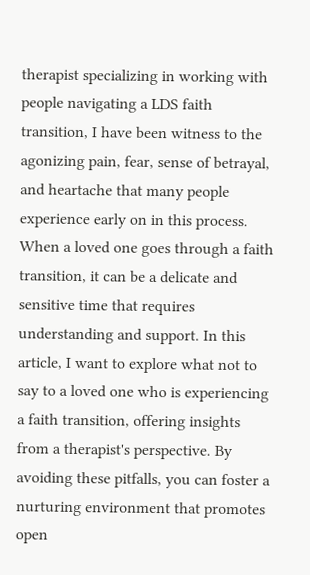therapist specializing in working with people navigating a LDS faith transition, I have been witness to the agonizing pain, fear, sense of betrayal, and heartache that many people experience early on in this process. When a loved one goes through a faith transition, it can be a delicate and sensitive time that requires understanding and support. In this article, I want to explore what not to say to a loved one who is experiencing a faith transition, offering insights from a therapist's perspective. By avoiding these pitfalls, you can foster a nurturing environment that promotes open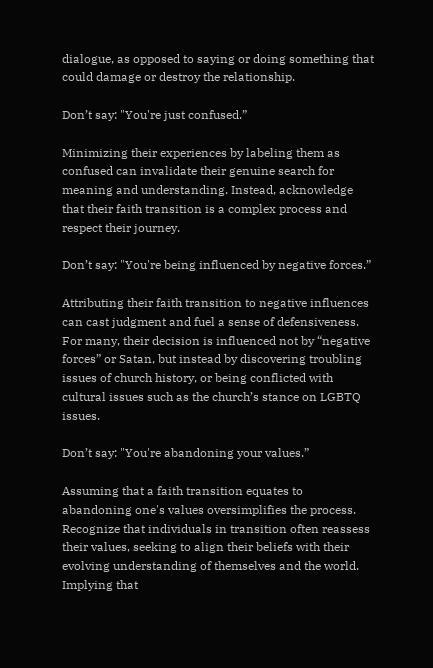dialogue, as opposed to saying or doing something that could damage or destroy the relationship.

Don’t say: "You're just confused.”

Minimizing their experiences by labeling them as confused can invalidate their genuine search for meaning and understanding. Instead, acknowledge that their faith transition is a complex process and respect their journey.

Don’t say: "You're being influenced by negative forces.”

Attributing their faith transition to negative influences can cast judgment and fuel a sense of defensiveness. For many, their decision is influenced not by “negative forces” or Satan, but instead by discovering troubling issues of church history, or being conflicted with cultural issues such as the church’s stance on LGBTQ issues.

Don’t say: "You're abandoning your values.”

Assuming that a faith transition equates to abandoning one's values oversimplifies the process. Recognize that individuals in transition often reassess their values, seeking to align their beliefs with their evolving understanding of themselves and the world. Implying that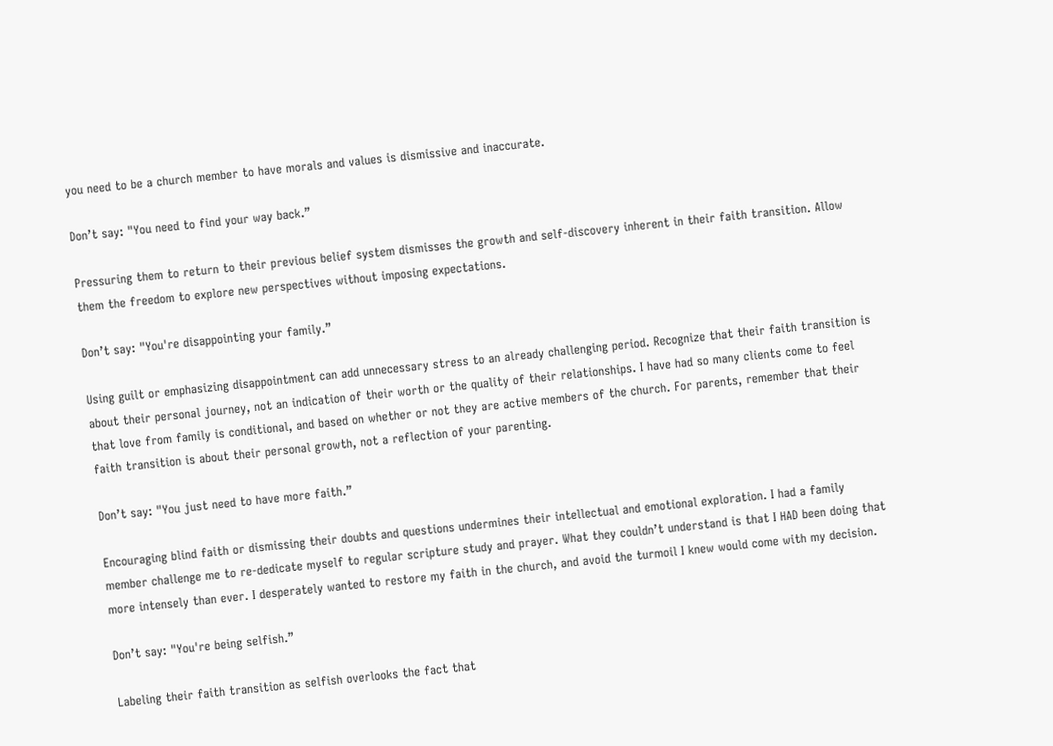you need to be a church member to have morals and values is dismissive and inaccurate.

Don’t say: "You need to find your way back.”

Pressuring them to return to their previous belief system dismisses the growth and self-discovery inherent in their faith transition. Allow them the freedom to explore new perspectives without imposing expectations.

Don’t say: "You're disappointing your family.”

Using guilt or emphasizing disappointment can add unnecessary stress to an already challenging period. Recognize that their faith transition is about their personal journey, not an indication of their worth or the quality of their relationships. I have had so many clients come to feel that love from family is conditional, and based on whether or not they are active members of the church. For parents, remember that their faith transition is about their personal growth, not a reflection of your parenting.

Don’t say: "You just need to have more faith.”

Encouraging blind faith or dismissing their doubts and questions undermines their intellectual and emotional exploration. I had a family member challenge me to re-dedicate myself to regular scripture study and prayer. What they couldn’t understand is that I HAD been doing that more intensely than ever. I desperately wanted to restore my faith in the church, and avoid the turmoil I knew would come with my decision.

Don’t say: "You're being selfish.”

Labeling their faith transition as selfish overlooks the fact that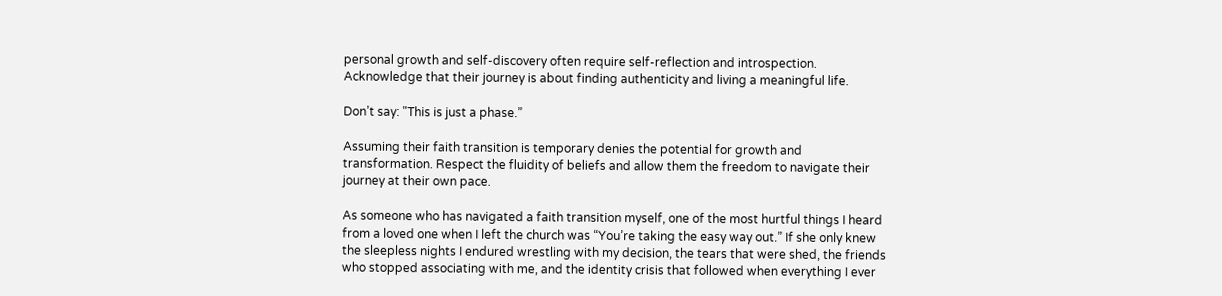personal growth and self-discovery often require self-reflection and introspection. Acknowledge that their journey is about finding authenticity and living a meaningful life.

Don’t say: "This is just a phase.”

Assuming their faith transition is temporary denies the potential for growth and transformation. Respect the fluidity of beliefs and allow them the freedom to navigate their journey at their own pace.

As someone who has navigated a faith transition myself, one of the most hurtful things I heard from a loved one when I left the church was “You’re taking the easy way out.” If she only knew the sleepless nights I endured wrestling with my decision, the tears that were shed, the friends who stopped associating with me, and the identity crisis that followed when everything I ever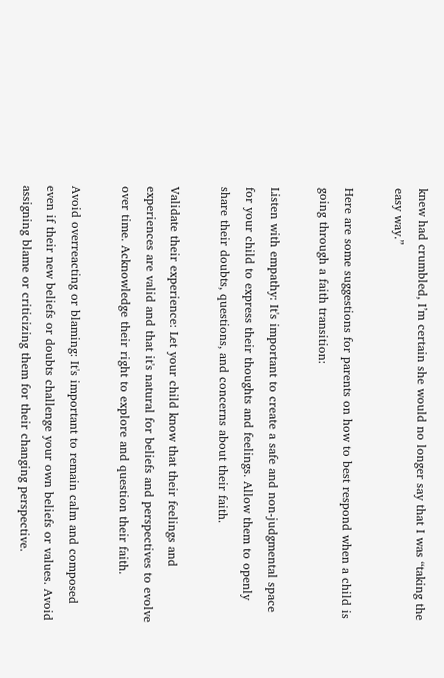knew had crumbled, I’m certain she would no longer say that I was “taking the easy way.”

Here are some suggestions for parents on how to best respond when a child is going through a faith transition:

Listen with empathy: It's important to create a safe and non-judgmental space for your child to express their thoughts and feelings. Allow them to openly share their doubts, questions, and concerns about their faith.

Validate their experience: Let your child know that their feelings and experiences are valid and that it's natural for beliefs and perspectives to evolve over time. Acknowledge their right to explore and question their faith.

Avoid overreacting or blaming: It's important to remain calm and composed even if their new beliefs or doubts challenge your own beliefs or values. Avoid assigning blame or criticizing them for their changing perspective.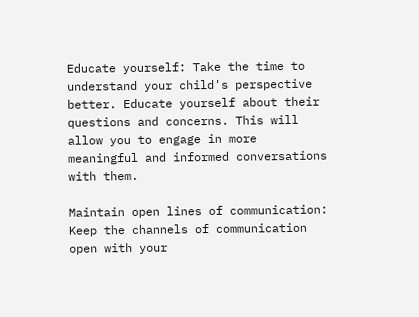Educate yourself: Take the time to understand your child's perspective better. Educate yourself about their questions and concerns. This will allow you to engage in more meaningful and informed conversations with them.

Maintain open lines of communication: Keep the channels of communication open with your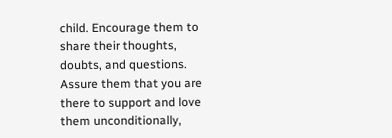child. Encourage them to share their thoughts, doubts, and questions. Assure them that you are there to support and love them unconditionally,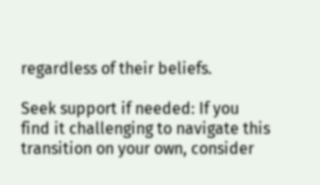regardless of their beliefs.

Seek support if needed: If you find it challenging to navigate this transition on your own, consider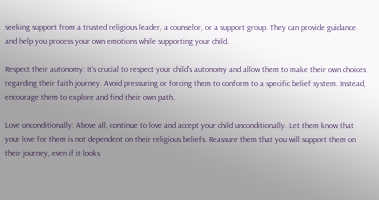seeking support from a trusted religious leader, a counselor, or a support group. They can provide guidance and help you process your own emotions while supporting your child.

Respect their autonomy: It's crucial to respect your child's autonomy and allow them to make their own choices regarding their faith journey. Avoid pressuring or forcing them to conform to a specific belief system. Instead, encourage them to explore and find their own path.

Love unconditionally: Above all, continue to love and accept your child unconditionally. Let them know that your love for them is not dependent on their religious beliefs. Reassure them that you will support them on their journey, even if it looks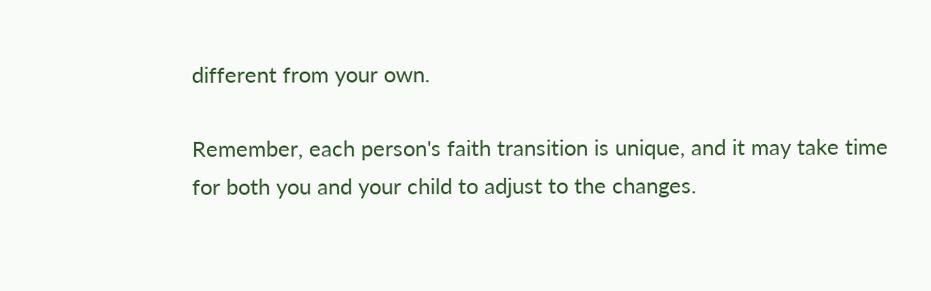different from your own.

Remember, each person's faith transition is unique, and it may take time for both you and your child to adjust to the changes.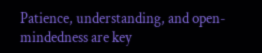Patience, understanding, and open-mindedness are key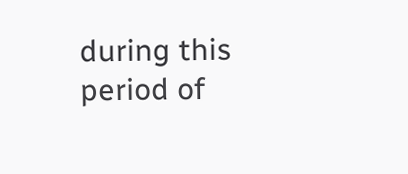during this period of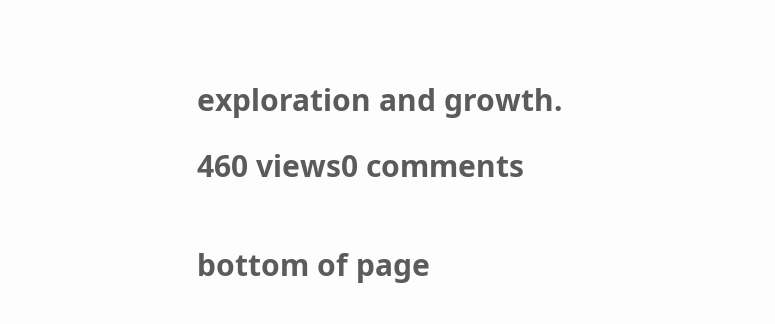exploration and growth.

460 views0 comments


bottom of page